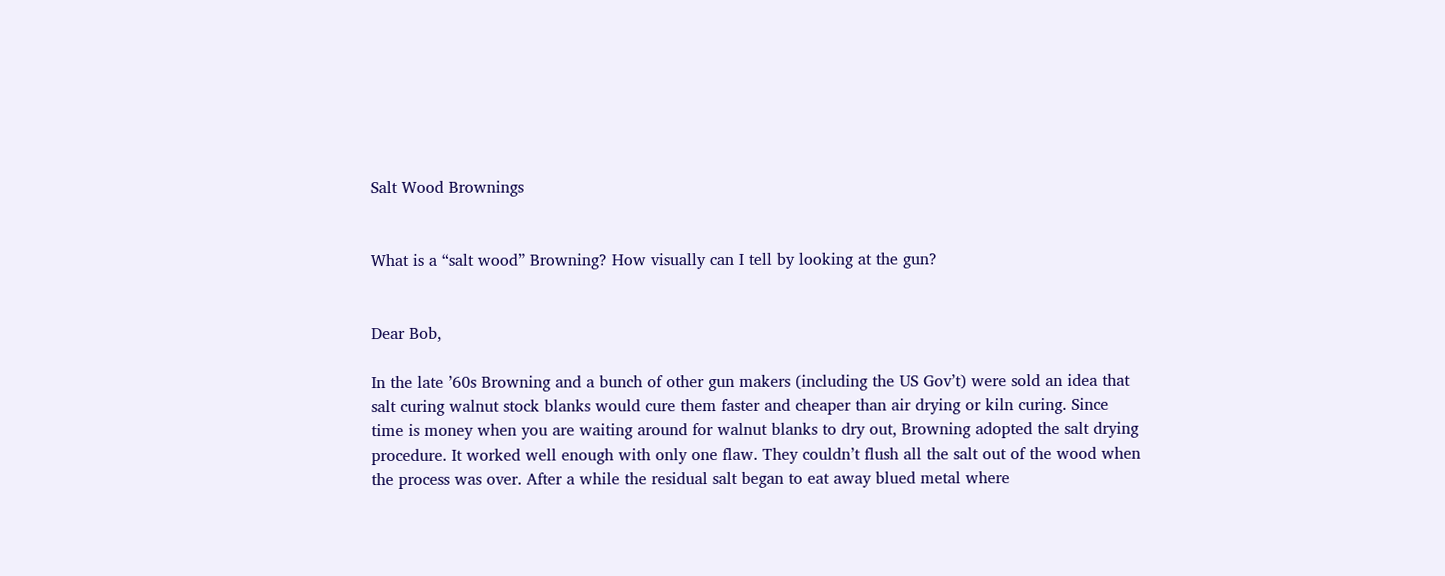Salt Wood Brownings


What is a “salt wood” Browning? How visually can I tell by looking at the gun?


Dear Bob,

In the late ’60s Browning and a bunch of other gun makers (including the US Gov’t) were sold an idea that salt curing walnut stock blanks would cure them faster and cheaper than air drying or kiln curing. Since time is money when you are waiting around for walnut blanks to dry out, Browning adopted the salt drying procedure. It worked well enough with only one flaw. They couldn’t flush all the salt out of the wood when the process was over. After a while the residual salt began to eat away blued metal where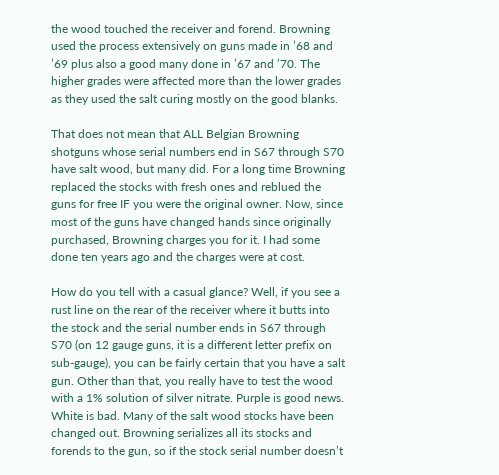the wood touched the receiver and forend. Browning used the process extensively on guns made in ’68 and ’69 plus also a good many done in ’67 and ’70. The higher grades were affected more than the lower grades as they used the salt curing mostly on the good blanks.

That does not mean that ALL Belgian Browning shotguns whose serial numbers end in S67 through S70 have salt wood, but many did. For a long time Browning replaced the stocks with fresh ones and reblued the guns for free IF you were the original owner. Now, since most of the guns have changed hands since originally purchased, Browning charges you for it. I had some done ten years ago and the charges were at cost.

How do you tell with a casual glance? Well, if you see a rust line on the rear of the receiver where it butts into the stock and the serial number ends in S67 through S70 (on 12 gauge guns, it is a different letter prefix on sub-gauge), you can be fairly certain that you have a salt gun. Other than that, you really have to test the wood with a 1% solution of silver nitrate. Purple is good news. White is bad. Many of the salt wood stocks have been changed out. Browning serializes all its stocks and forends to the gun, so if the stock serial number doesn’t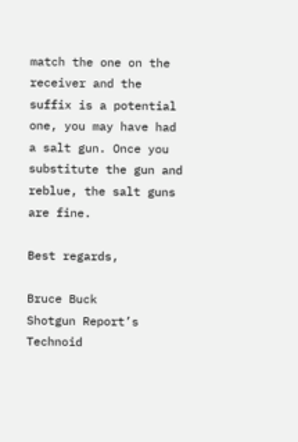match the one on the receiver and the suffix is a potential one, you may have had a salt gun. Once you substitute the gun and reblue, the salt guns are fine.

Best regards,

Bruce Buck
Shotgun Report’s Technoid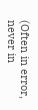(Often in error, never in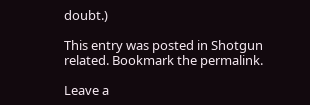doubt.)

This entry was posted in Shotgun related. Bookmark the permalink.

Leave a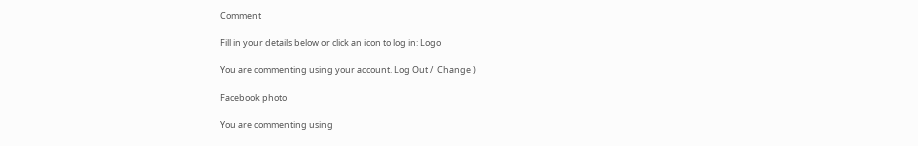Comment

Fill in your details below or click an icon to log in: Logo

You are commenting using your account. Log Out /  Change )

Facebook photo

You are commenting using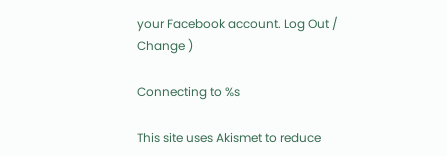your Facebook account. Log Out /  Change )

Connecting to %s

This site uses Akismet to reduce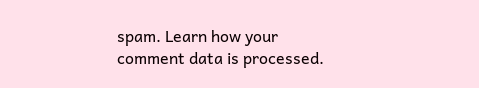spam. Learn how your comment data is processed.